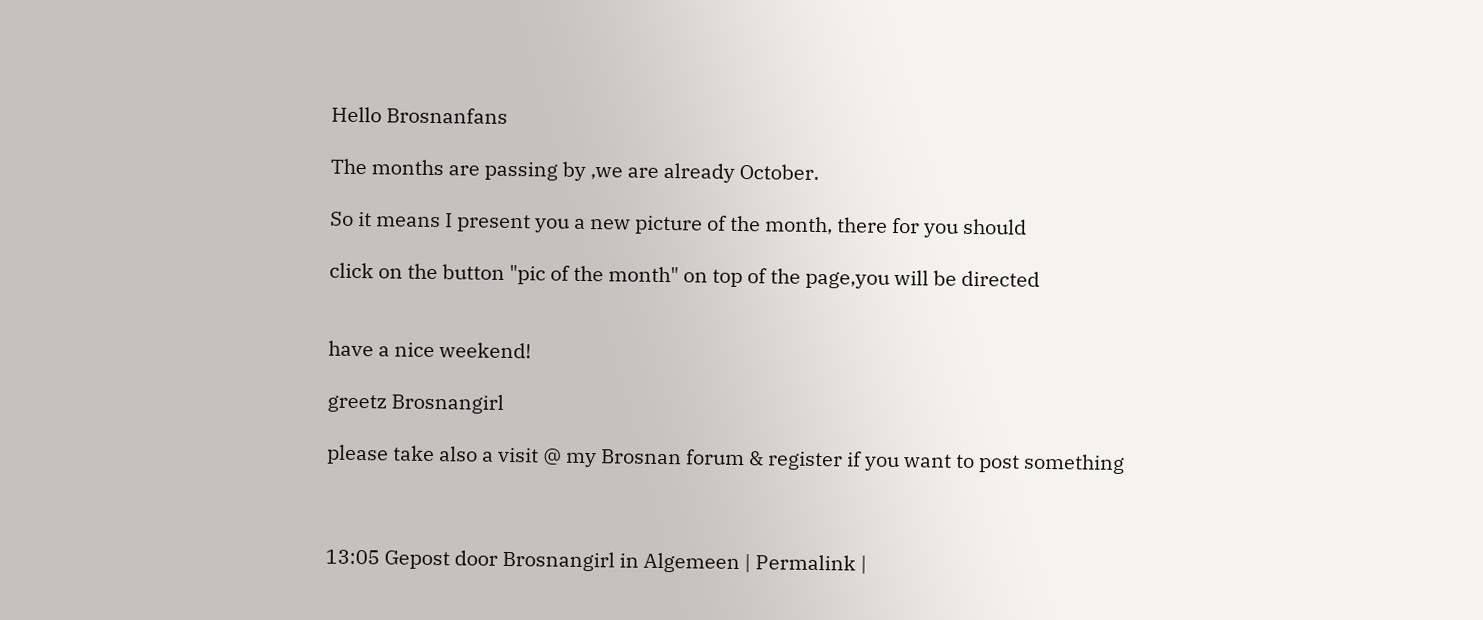Hello Brosnanfans

The months are passing by ,we are already October.

So it means I present you a new picture of the month, there for you should

click on the button "pic of the month" on top of the page,you will be directed


have a nice weekend!

greetz Brosnangirl

please take also a visit @ my Brosnan forum & register if you want to post something



13:05 Gepost door Brosnangirl in Algemeen | Permalink |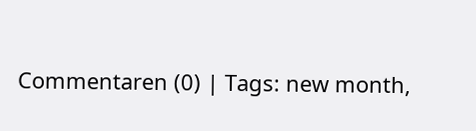Commentaren (0) | Tags: new month,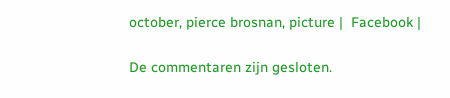october, pierce brosnan, picture |  Facebook |

De commentaren zijn gesloten.